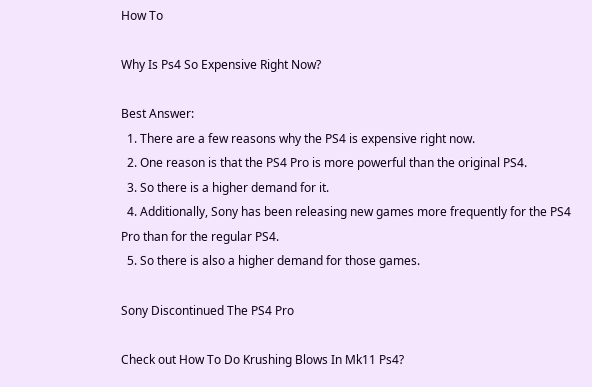How To

Why Is Ps4 So Expensive Right Now?

Best Answer:
  1. There are a few reasons why the PS4 is expensive right now.
  2. One reason is that the PS4 Pro is more powerful than the original PS4.
  3. So there is a higher demand for it.
  4. Additionally, Sony has been releasing new games more frequently for the PS4 Pro than for the regular PS4.
  5. So there is also a higher demand for those games.

Sony Discontinued The PS4 Pro

Check out How To Do Krushing Blows In Mk11 Ps4?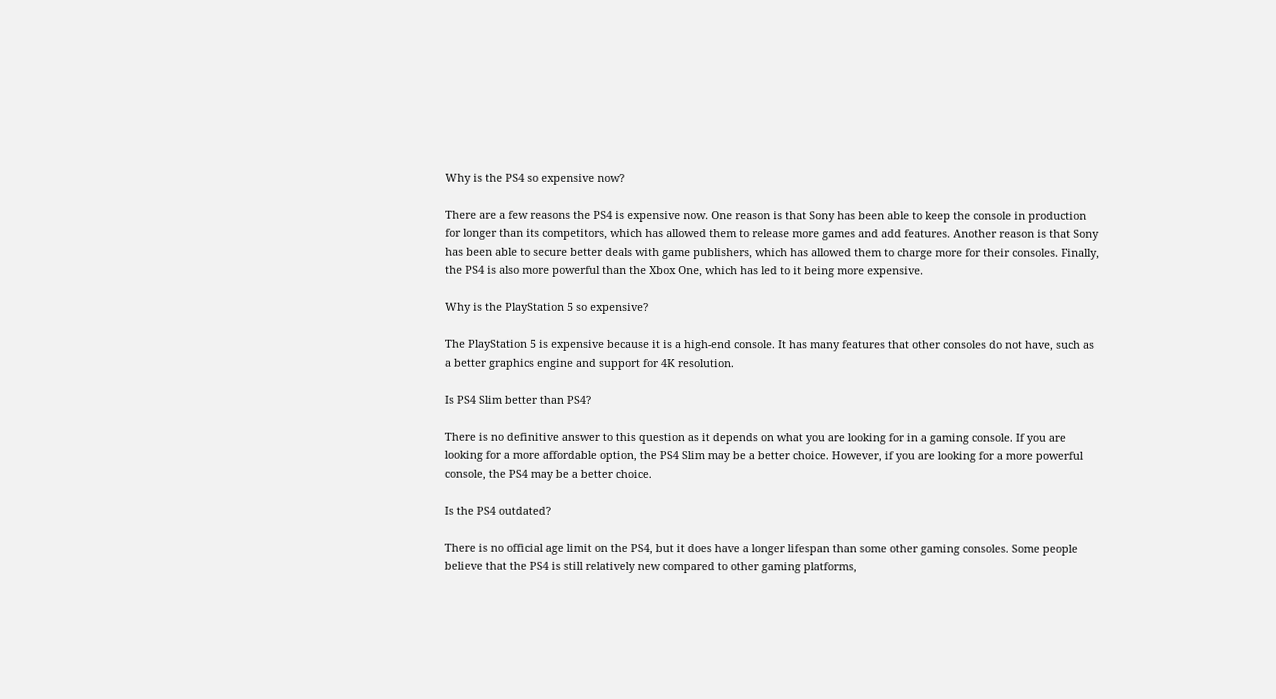Why is the PS4 so expensive now?

There are a few reasons the PS4 is expensive now. One reason is that Sony has been able to keep the console in production for longer than its competitors, which has allowed them to release more games and add features. Another reason is that Sony has been able to secure better deals with game publishers, which has allowed them to charge more for their consoles. Finally, the PS4 is also more powerful than the Xbox One, which has led to it being more expensive.

Why is the PlayStation 5 so expensive?

The PlayStation 5 is expensive because it is a high-end console. It has many features that other consoles do not have, such as a better graphics engine and support for 4K resolution.

Is PS4 Slim better than PS4?

There is no definitive answer to this question as it depends on what you are looking for in a gaming console. If you are looking for a more affordable option, the PS4 Slim may be a better choice. However, if you are looking for a more powerful console, the PS4 may be a better choice.

Is the PS4 outdated?

There is no official age limit on the PS4, but it does have a longer lifespan than some other gaming consoles. Some people believe that the PS4 is still relatively new compared to other gaming platforms,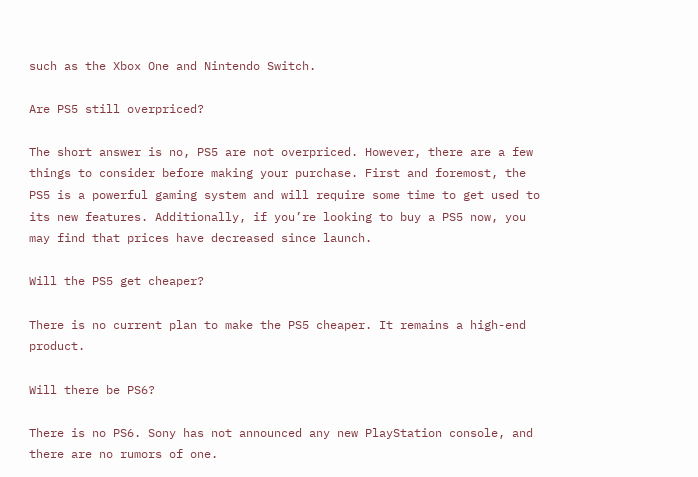such as the Xbox One and Nintendo Switch.

Are PS5 still overpriced?

The short answer is no, PS5 are not overpriced. However, there are a few things to consider before making your purchase. First and foremost, the PS5 is a powerful gaming system and will require some time to get used to its new features. Additionally, if you’re looking to buy a PS5 now, you may find that prices have decreased since launch.

Will the PS5 get cheaper?

There is no current plan to make the PS5 cheaper. It remains a high-end product.

Will there be PS6?

There is no PS6. Sony has not announced any new PlayStation console, and there are no rumors of one.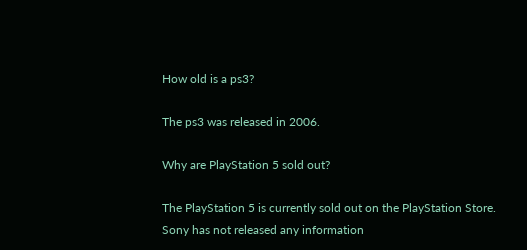How old is a ps3?

The ps3 was released in 2006.

Why are PlayStation 5 sold out?

The PlayStation 5 is currently sold out on the PlayStation Store. Sony has not released any information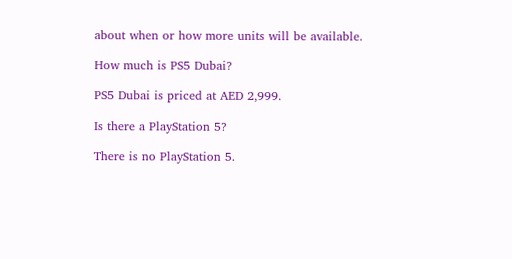about when or how more units will be available.

How much is PS5 Dubai?

PS5 Dubai is priced at AED 2,999.

Is there a PlayStation 5?

There is no PlayStation 5.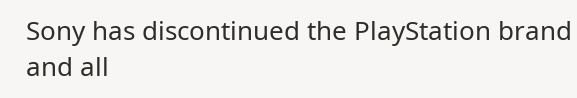Sony has discontinued the PlayStation brand and all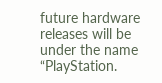future hardware releases will be under the name “PlayStation.